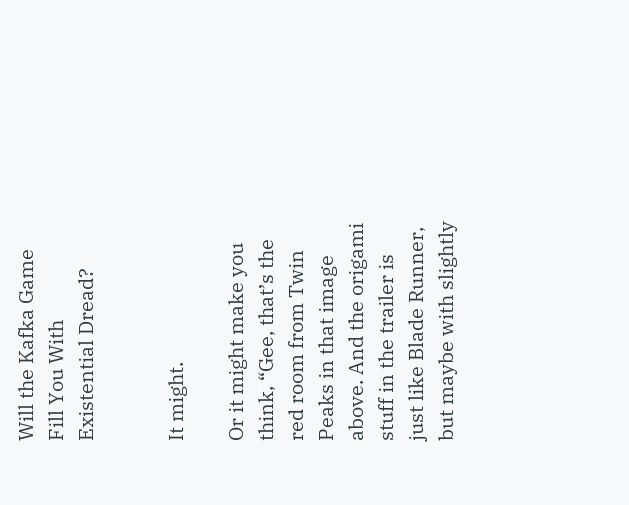Will the Kafka Game Fill You With Existential Dread?


It might.

Or it might make you think, “Gee, that’s the red room from Twin Peaks in that image above. And the origami stuff in the trailer is just like Blade Runner, but maybe with slightly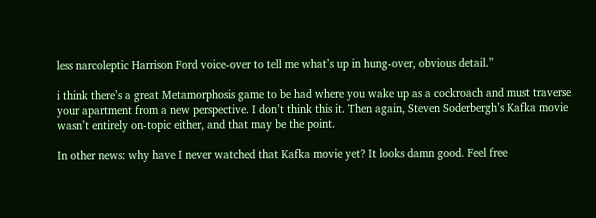less narcoleptic Harrison Ford voice-over to tell me what’s up in hung-over, obvious detail.”

i think there’s a great Metamorphosis game to be had where you wake up as a cockroach and must traverse your apartment from a new perspective. I don’t think this it. Then again, Steven Soderbergh’s Kafka movie wasn’t entirely on-topic either, and that may be the point.

In other news: why have I never watched that Kafka movie yet? It looks damn good. Feel free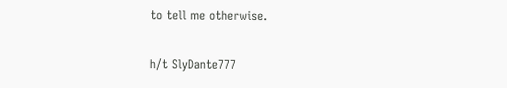to tell me otherwise.

h/t SlyDante777